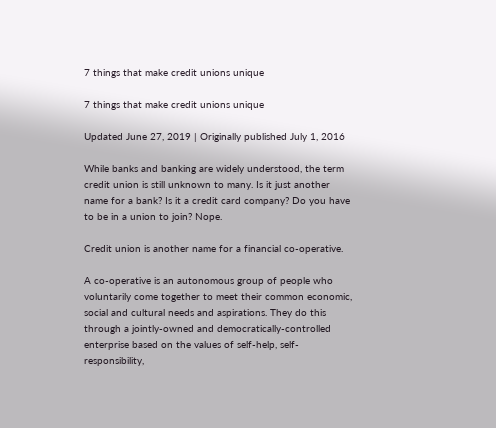7 things that make credit unions unique

7 things that make credit unions unique

Updated June 27, 2019 | Originally published July 1, 2016

While banks and banking are widely understood, the term credit union is still unknown to many. Is it just another name for a bank? Is it a credit card company? Do you have to be in a union to join? Nope.

Credit union is another name for a financial co-operative.

A co-operative is an autonomous group of people who voluntarily come together to meet their common economic, social and cultural needs and aspirations. They do this through a jointly-owned and democratically-controlled enterprise based on the values of self-help, self-responsibility,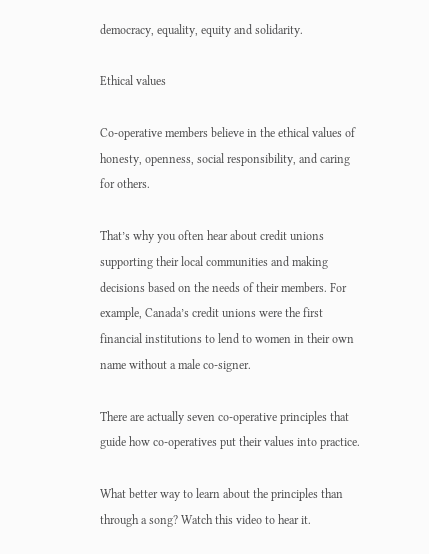democracy, equality, equity and solidarity.

Ethical values

Co-operative members believe in the ethical values of honesty, openness, social responsibility, and caring for others.

That’s why you often hear about credit unions supporting their local communities and making decisions based on the needs of their members. For example, Canada’s credit unions were the first financial institutions to lend to women in their own name without a male co-signer.

There are actually seven co-operative principles that guide how co-operatives put their values into practice.

What better way to learn about the principles than through a song? Watch this video to hear it.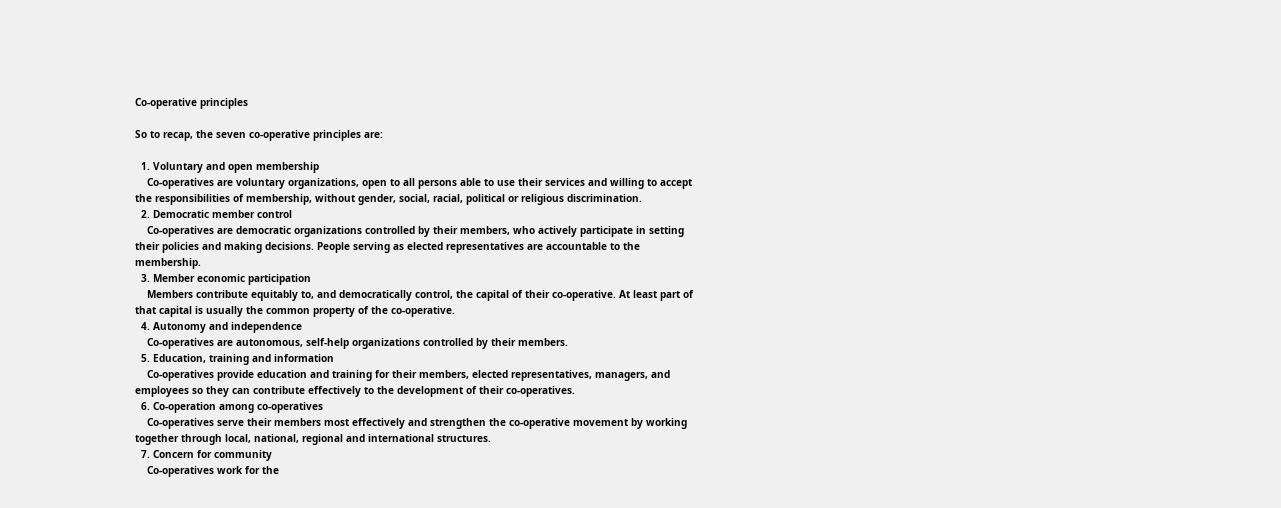Co-operative principles

So to recap, the seven co-operative principles are:

  1. Voluntary and open membership
    Co-operatives are voluntary organizations, open to all persons able to use their services and willing to accept the responsibilities of membership, without gender, social, racial, political or religious discrimination.
  2. Democratic member control
    Co-operatives are democratic organizations controlled by their members, who actively participate in setting their policies and making decisions. People serving as elected representatives are accountable to the membership.
  3. Member economic participation
    Members contribute equitably to, and democratically control, the capital of their co-operative. At least part of that capital is usually the common property of the co-operative.
  4. Autonomy and independence
    Co-operatives are autonomous, self-help organizations controlled by their members.
  5. Education, training and information
    Co-operatives provide education and training for their members, elected representatives, managers, and employees so they can contribute effectively to the development of their co-operatives.
  6. Co-operation among co-operatives
    Co-operatives serve their members most effectively and strengthen the co-operative movement by working together through local, national, regional and international structures.
  7. Concern for community
    Co-operatives work for the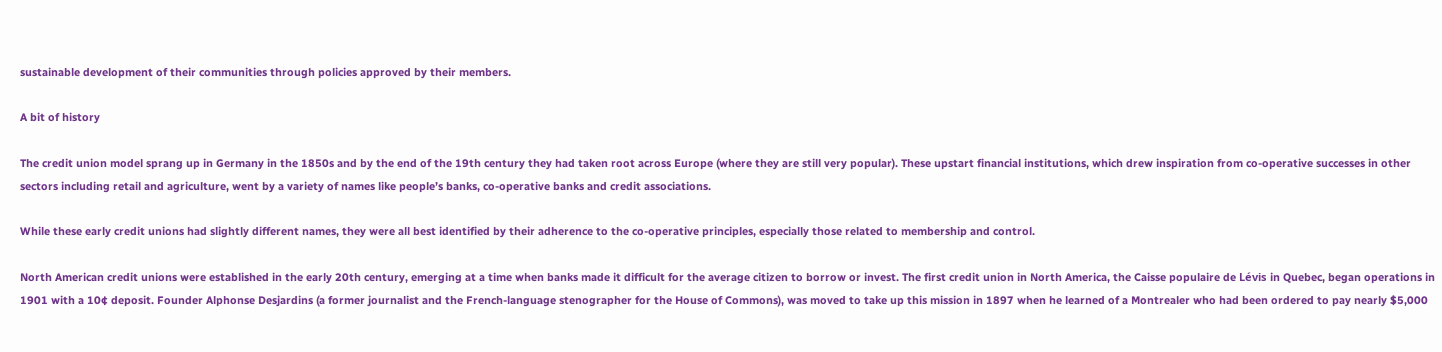sustainable development of their communities through policies approved by their members.

A bit of history

The credit union model sprang up in Germany in the 1850s and by the end of the 19th century they had taken root across Europe (where they are still very popular). These upstart financial institutions, which drew inspiration from co-operative successes in other sectors including retail and agriculture, went by a variety of names like people’s banks, co-operative banks and credit associations.

While these early credit unions had slightly different names, they were all best identified by their adherence to the co-operative principles, especially those related to membership and control.

North American credit unions were established in the early 20th century, emerging at a time when banks made it difficult for the average citizen to borrow or invest. The first credit union in North America, the Caisse populaire de Lévis in Quebec, began operations in 1901 with a 10¢ deposit. Founder Alphonse Desjardins (a former journalist and the French-language stenographer for the House of Commons), was moved to take up this mission in 1897 when he learned of a Montrealer who had been ordered to pay nearly $5,000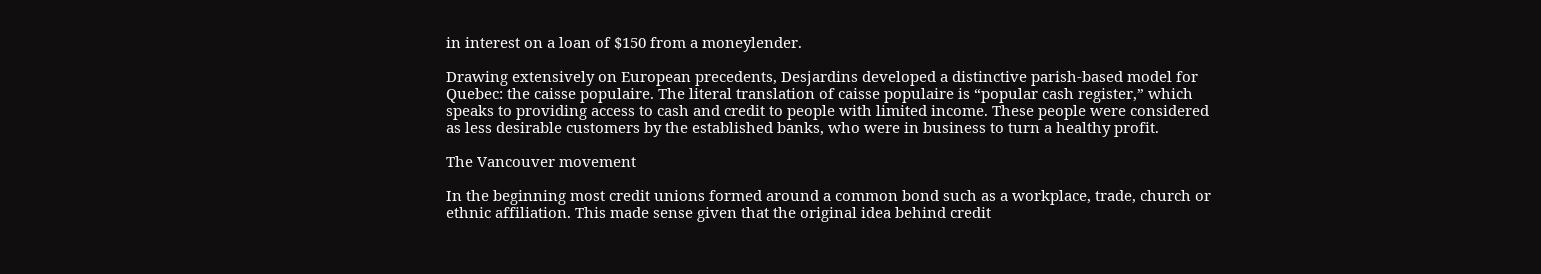in interest on a loan of $150 from a moneylender.

Drawing extensively on European precedents, Desjardins developed a distinctive parish-based model for Quebec: the caisse populaire. The literal translation of caisse populaire is “popular cash register,” which speaks to providing access to cash and credit to people with limited income. These people were considered as less desirable customers by the established banks, who were in business to turn a healthy profit.

The Vancouver movement

In the beginning most credit unions formed around a common bond such as a workplace, trade, church or ethnic affiliation. This made sense given that the original idea behind credit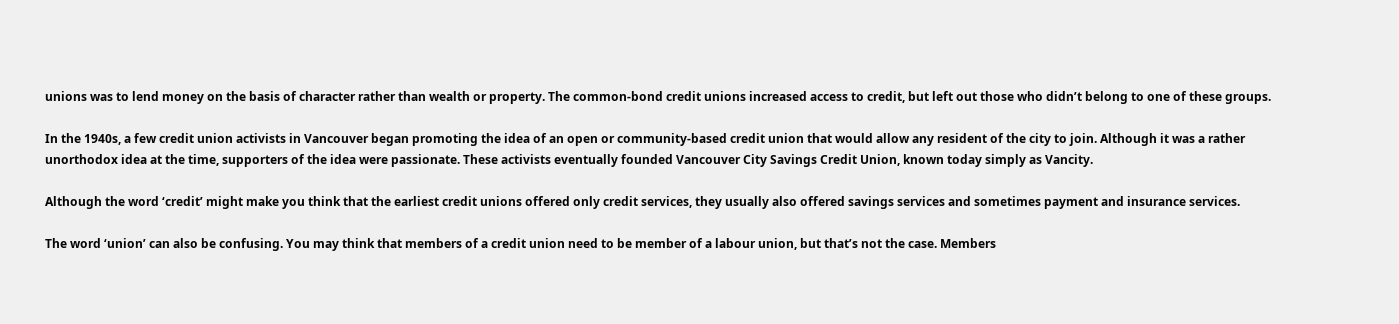unions was to lend money on the basis of character rather than wealth or property. The common-bond credit unions increased access to credit, but left out those who didn’t belong to one of these groups.

In the 1940s, a few credit union activists in Vancouver began promoting the idea of an open or community-based credit union that would allow any resident of the city to join. Although it was a rather unorthodox idea at the time, supporters of the idea were passionate. These activists eventually founded Vancouver City Savings Credit Union, known today simply as Vancity.

Although the word ‘credit’ might make you think that the earliest credit unions offered only credit services, they usually also offered savings services and sometimes payment and insurance services.

The word ‘union’ can also be confusing. You may think that members of a credit union need to be member of a labour union, but that’s not the case. Members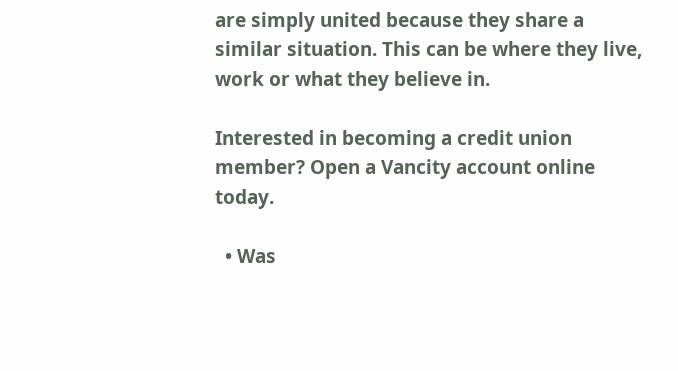are simply united because they share a similar situation. This can be where they live, work or what they believe in.

Interested in becoming a credit union member? Open a Vancity account online today.

  • Was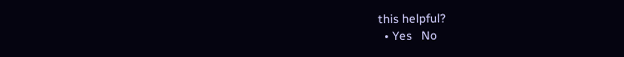this helpful?
  • Yes   No